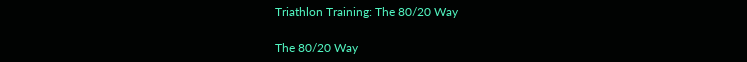Triathlon Training: The 80/20 Way

The 80/20 Way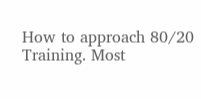How to approach 80/20 Training. Most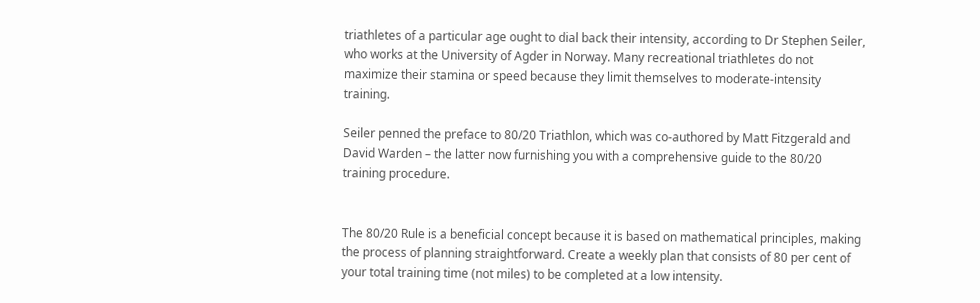triathletes of a particular age ought to dial back their intensity, according to Dr Stephen Seiler, who works at the University of Agder in Norway. Many recreational triathletes do not maximize their stamina or speed because they limit themselves to moderate-intensity training.

Seiler penned the preface to 80/20 Triathlon, which was co-authored by Matt Fitzgerald and David Warden – the latter now furnishing you with a comprehensive guide to the 80/20 training procedure.


The 80/20 Rule is a beneficial concept because it is based on mathematical principles, making the process of planning straightforward. Create a weekly plan that consists of 80 per cent of your total training time (not miles) to be completed at a low intensity.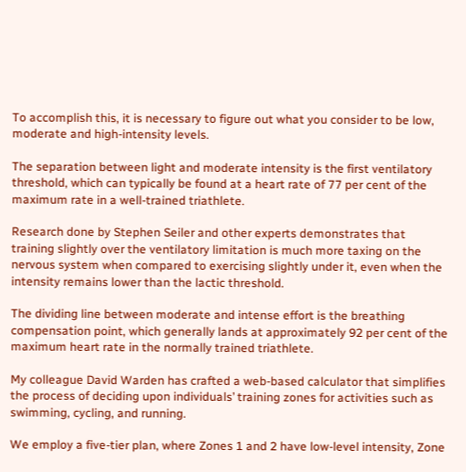To accomplish this, it is necessary to figure out what you consider to be low, moderate and high-intensity levels.

The separation between light and moderate intensity is the first ventilatory threshold, which can typically be found at a heart rate of 77 per cent of the maximum rate in a well-trained triathlete.

Research done by Stephen Seiler and other experts demonstrates that training slightly over the ventilatory limitation is much more taxing on the nervous system when compared to exercising slightly under it, even when the intensity remains lower than the lactic threshold.

The dividing line between moderate and intense effort is the breathing compensation point, which generally lands at approximately 92 per cent of the maximum heart rate in the normally trained triathlete.

My colleague David Warden has crafted a web-based calculator that simplifies the process of deciding upon individuals’ training zones for activities such as swimming, cycling, and running.

We employ a five-tier plan, where Zones 1 and 2 have low-level intensity, Zone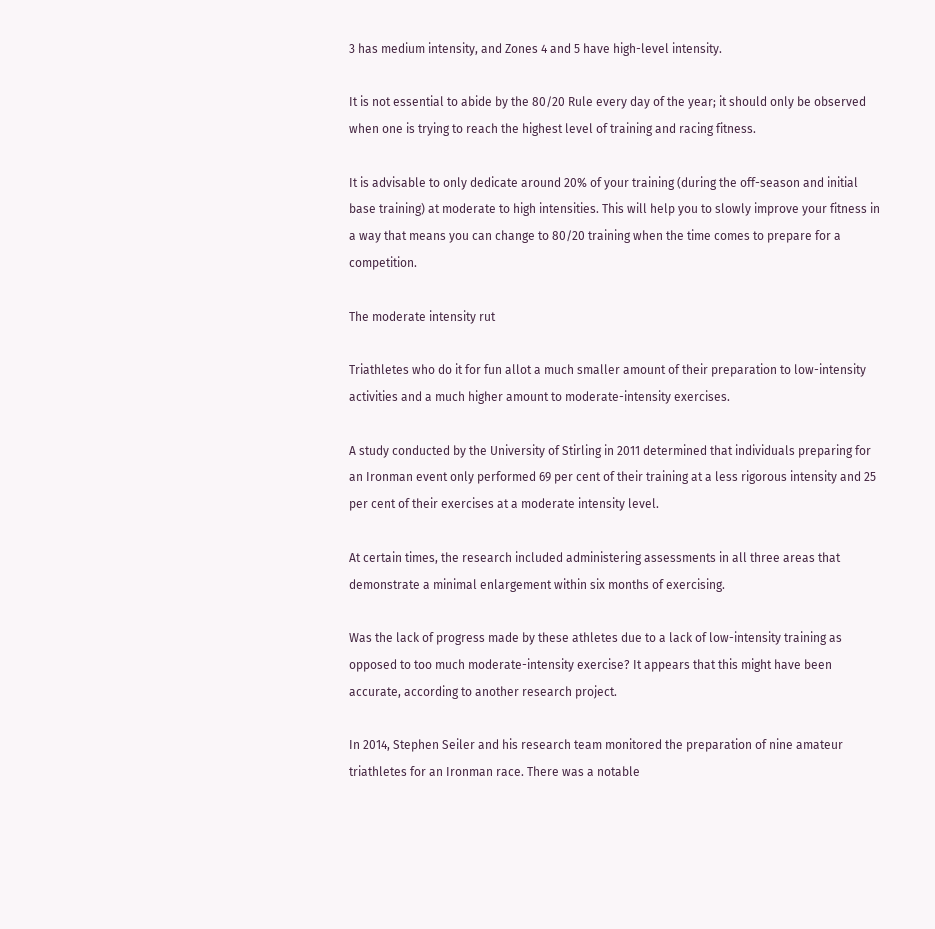3 has medium intensity, and Zones 4 and 5 have high-level intensity.

It is not essential to abide by the 80/20 Rule every day of the year; it should only be observed when one is trying to reach the highest level of training and racing fitness.

It is advisable to only dedicate around 20% of your training (during the off-season and initial base training) at moderate to high intensities. This will help you to slowly improve your fitness in a way that means you can change to 80/20 training when the time comes to prepare for a competition.

The moderate intensity rut

Triathletes who do it for fun allot a much smaller amount of their preparation to low-intensity activities and a much higher amount to moderate-intensity exercises.

A study conducted by the University of Stirling in 2011 determined that individuals preparing for an Ironman event only performed 69 per cent of their training at a less rigorous intensity and 25 per cent of their exercises at a moderate intensity level.

At certain times, the research included administering assessments in all three areas that demonstrate a minimal enlargement within six months of exercising.

Was the lack of progress made by these athletes due to a lack of low-intensity training as opposed to too much moderate-intensity exercise? It appears that this might have been accurate, according to another research project.

In 2014, Stephen Seiler and his research team monitored the preparation of nine amateur triathletes for an Ironman race. There was a notable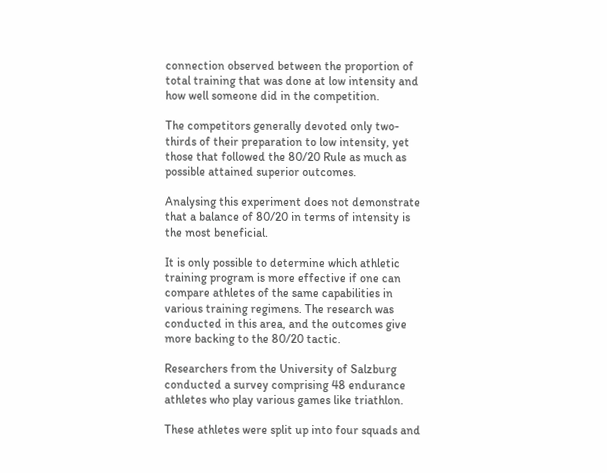connection observed between the proportion of total training that was done at low intensity and how well someone did in the competition.

The competitors generally devoted only two-thirds of their preparation to low intensity, yet those that followed the 80/20 Rule as much as possible attained superior outcomes.

Analysing this experiment does not demonstrate that a balance of 80/20 in terms of intensity is the most beneficial.

It is only possible to determine which athletic training program is more effective if one can compare athletes of the same capabilities in various training regimens. The research was conducted in this area, and the outcomes give more backing to the 80/20 tactic.

Researchers from the University of Salzburg conducted a survey comprising 48 endurance athletes who play various games like triathlon.

These athletes were split up into four squads and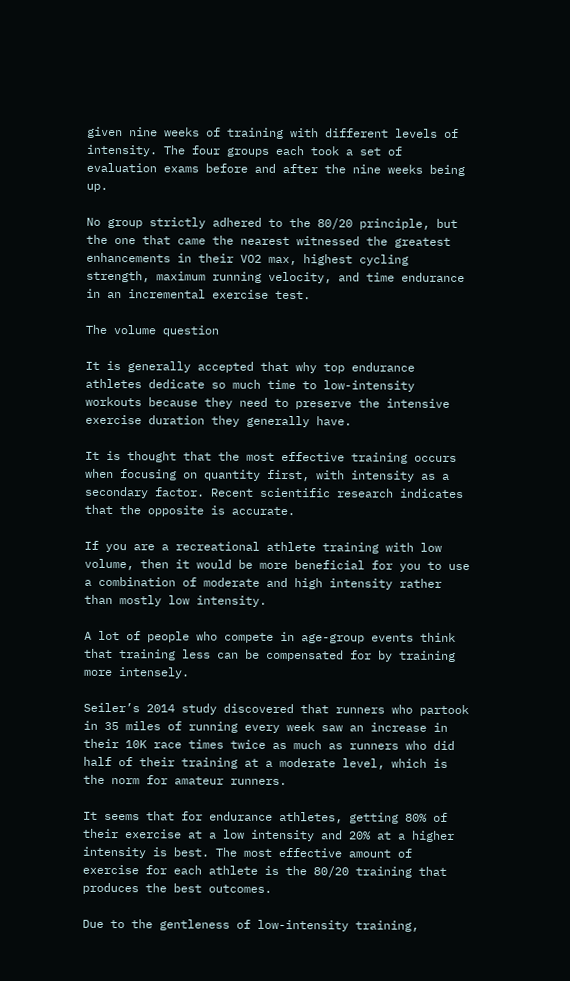given nine weeks of training with different levels of intensity. The four groups each took a set of evaluation exams before and after the nine weeks being up.

No group strictly adhered to the 80/20 principle, but the one that came the nearest witnessed the greatest enhancements in their VO2 max, highest cycling strength, maximum running velocity, and time endurance in an incremental exercise test.

The volume question

It is generally accepted that why top endurance athletes dedicate so much time to low-intensity workouts because they need to preserve the intensive exercise duration they generally have.

It is thought that the most effective training occurs when focusing on quantity first, with intensity as a secondary factor. Recent scientific research indicates that the opposite is accurate.

If you are a recreational athlete training with low volume, then it would be more beneficial for you to use a combination of moderate and high intensity rather than mostly low intensity.

A lot of people who compete in age-group events think that training less can be compensated for by training more intensely.

Seiler’s 2014 study discovered that runners who partook in 35 miles of running every week saw an increase in their 10K race times twice as much as runners who did half of their training at a moderate level, which is the norm for amateur runners.

It seems that for endurance athletes, getting 80% of their exercise at a low intensity and 20% at a higher intensity is best. The most effective amount of exercise for each athlete is the 80/20 training that produces the best outcomes.

Due to the gentleness of low-intensity training,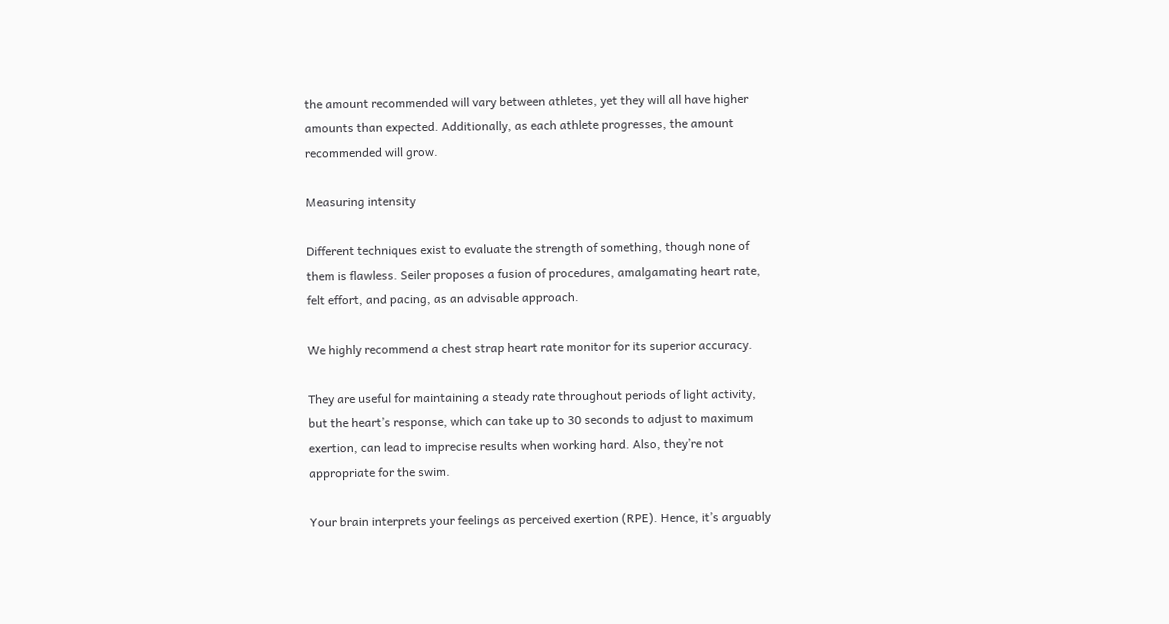the amount recommended will vary between athletes, yet they will all have higher amounts than expected. Additionally, as each athlete progresses, the amount recommended will grow.

Measuring intensity

Different techniques exist to evaluate the strength of something, though none of them is flawless. Seiler proposes a fusion of procedures, amalgamating heart rate, felt effort, and pacing, as an advisable approach.

We highly recommend a chest strap heart rate monitor for its superior accuracy.

They are useful for maintaining a steady rate throughout periods of light activity, but the heart’s response, which can take up to 30 seconds to adjust to maximum exertion, can lead to imprecise results when working hard. Also, they’re not appropriate for the swim.

Your brain interprets your feelings as perceived exertion (RPE). Hence, it’s arguably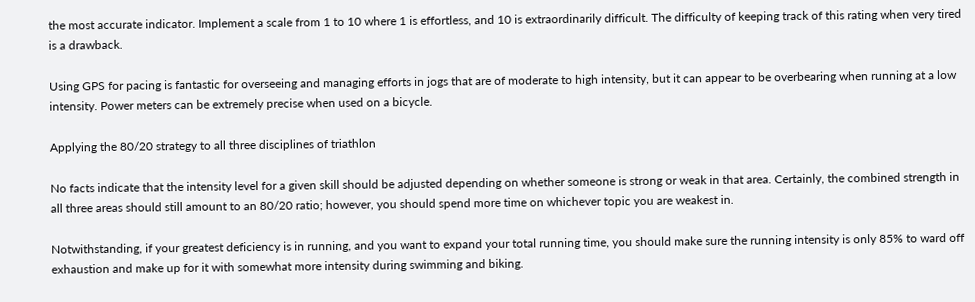the most accurate indicator. Implement a scale from 1 to 10 where 1 is effortless, and 10 is extraordinarily difficult. The difficulty of keeping track of this rating when very tired is a drawback.

Using GPS for pacing is fantastic for overseeing and managing efforts in jogs that are of moderate to high intensity, but it can appear to be overbearing when running at a low intensity. Power meters can be extremely precise when used on a bicycle.

Applying the 80/20 strategy to all three disciplines of triathlon

No facts indicate that the intensity level for a given skill should be adjusted depending on whether someone is strong or weak in that area. Certainly, the combined strength in all three areas should still amount to an 80/20 ratio; however, you should spend more time on whichever topic you are weakest in.

Notwithstanding, if your greatest deficiency is in running, and you want to expand your total running time, you should make sure the running intensity is only 85% to ward off exhaustion and make up for it with somewhat more intensity during swimming and biking.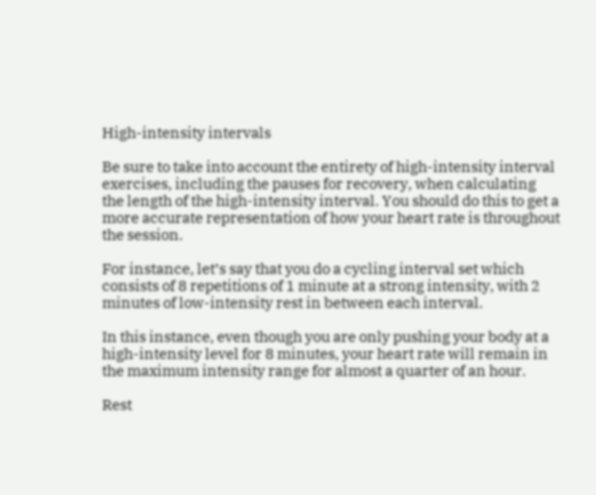High-intensity intervals

Be sure to take into account the entirety of high-intensity interval exercises, including the pauses for recovery, when calculating the length of the high-intensity interval. You should do this to get a more accurate representation of how your heart rate is throughout the session.

For instance, let’s say that you do a cycling interval set which consists of 8 repetitions of 1 minute at a strong intensity, with 2 minutes of low-intensity rest in between each interval.

In this instance, even though you are only pushing your body at a high-intensity level for 8 minutes, your heart rate will remain in the maximum intensity range for almost a quarter of an hour.

Rest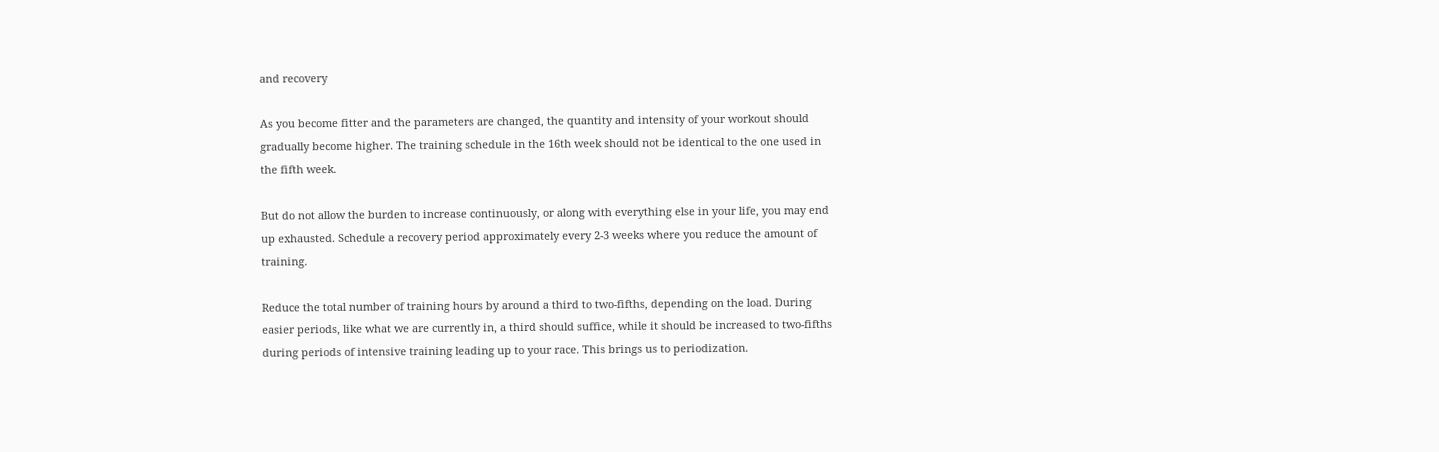and recovery

As you become fitter and the parameters are changed, the quantity and intensity of your workout should gradually become higher. The training schedule in the 16th week should not be identical to the one used in the fifth week.

But do not allow the burden to increase continuously, or along with everything else in your life, you may end up exhausted. Schedule a recovery period approximately every 2-3 weeks where you reduce the amount of training.

Reduce the total number of training hours by around a third to two-fifths, depending on the load. During easier periods, like what we are currently in, a third should suffice, while it should be increased to two-fifths during periods of intensive training leading up to your race. This brings us to periodization.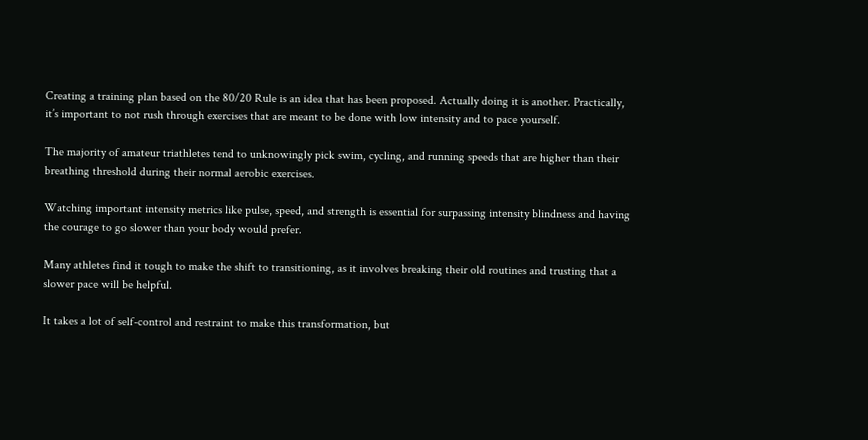Creating a training plan based on the 80/20 Rule is an idea that has been proposed. Actually doing it is another. Practically, it’s important to not rush through exercises that are meant to be done with low intensity and to pace yourself.

The majority of amateur triathletes tend to unknowingly pick swim, cycling, and running speeds that are higher than their breathing threshold during their normal aerobic exercises.

Watching important intensity metrics like pulse, speed, and strength is essential for surpassing intensity blindness and having the courage to go slower than your body would prefer.

Many athletes find it tough to make the shift to transitioning, as it involves breaking their old routines and trusting that a slower pace will be helpful.

It takes a lot of self-control and restraint to make this transformation, but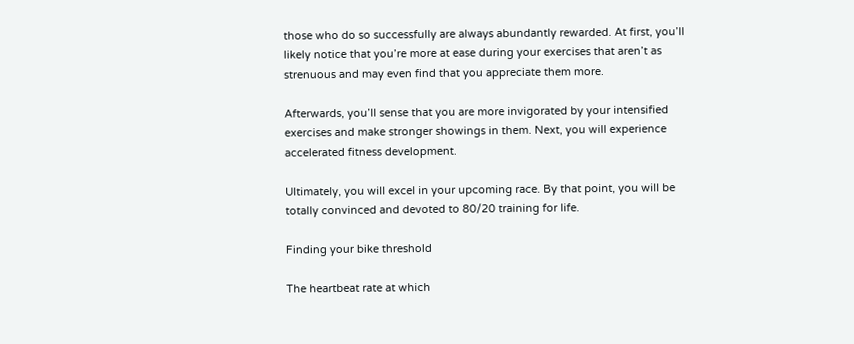those who do so successfully are always abundantly rewarded. At first, you’ll likely notice that you’re more at ease during your exercises that aren’t as strenuous and may even find that you appreciate them more.

Afterwards, you’ll sense that you are more invigorated by your intensified exercises and make stronger showings in them. Next, you will experience accelerated fitness development.

Ultimately, you will excel in your upcoming race. By that point, you will be totally convinced and devoted to 80/20 training for life.

Finding your bike threshold

The heartbeat rate at which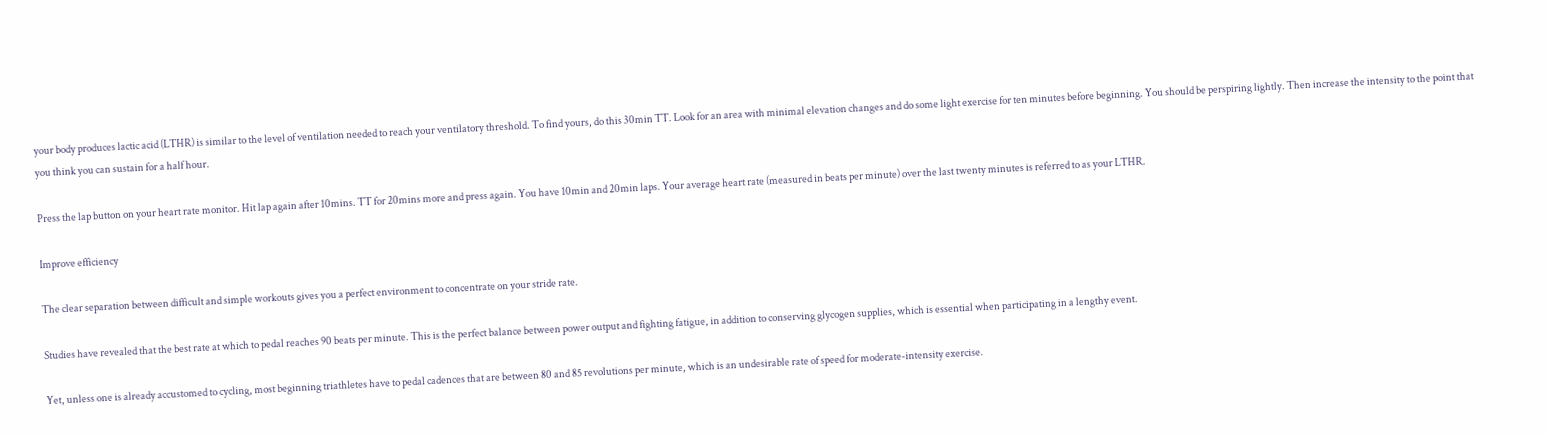your body produces lactic acid (LTHR) is similar to the level of ventilation needed to reach your ventilatory threshold. To find yours, do this 30min TT. Look for an area with minimal elevation changes and do some light exercise for ten minutes before beginning. You should be perspiring lightly. Then increase the intensity to the point that you think you can sustain for a half hour.

Press the lap button on your heart rate monitor. Hit lap again after 10mins. TT for 20mins more and press again. You have 10min and 20min laps. Your average heart rate (measured in beats per minute) over the last twenty minutes is referred to as your LTHR.

Improve efficiency

The clear separation between difficult and simple workouts gives you a perfect environment to concentrate on your stride rate.

Studies have revealed that the best rate at which to pedal reaches 90 beats per minute. This is the perfect balance between power output and fighting fatigue, in addition to conserving glycogen supplies, which is essential when participating in a lengthy event.

Yet, unless one is already accustomed to cycling, most beginning triathletes have to pedal cadences that are between 80 and 85 revolutions per minute, which is an undesirable rate of speed for moderate-intensity exercise.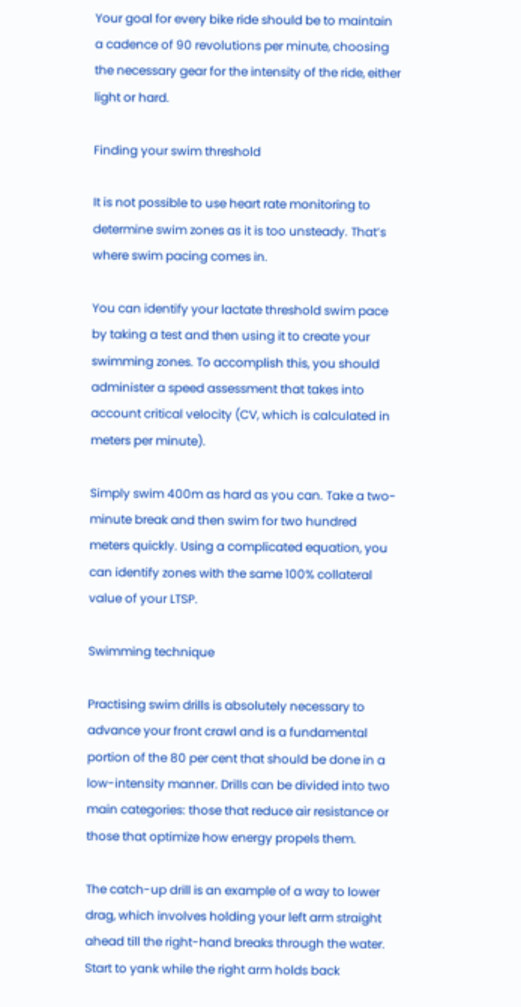Your goal for every bike ride should be to maintain a cadence of 90 revolutions per minute, choosing the necessary gear for the intensity of the ride, either light or hard.

Finding your swim threshold

It is not possible to use heart rate monitoring to determine swim zones as it is too unsteady. That’s where swim pacing comes in.

You can identify your lactate threshold swim pace by taking a test and then using it to create your swimming zones. To accomplish this, you should administer a speed assessment that takes into account critical velocity (CV, which is calculated in meters per minute).

Simply swim 400m as hard as you can. Take a two-minute break and then swim for two hundred meters quickly. Using a complicated equation, you can identify zones with the same 100% collateral value of your LTSP.

Swimming technique

Practising swim drills is absolutely necessary to advance your front crawl and is a fundamental portion of the 80 per cent that should be done in a low-intensity manner. Drills can be divided into two main categories: those that reduce air resistance or those that optimize how energy propels them.

The catch-up drill is an example of a way to lower drag, which involves holding your left arm straight ahead till the right-hand breaks through the water. Start to yank while the right arm holds back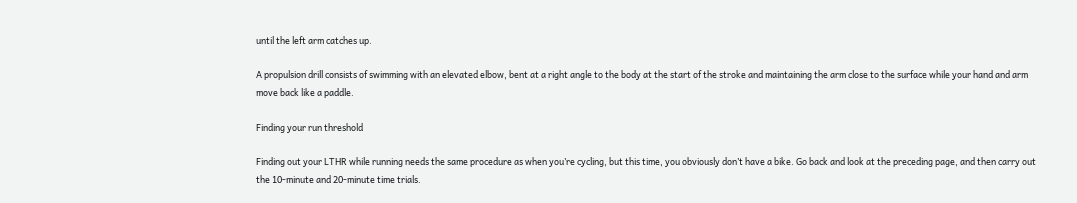until the left arm catches up.

A propulsion drill consists of swimming with an elevated elbow, bent at a right angle to the body at the start of the stroke and maintaining the arm close to the surface while your hand and arm move back like a paddle.

Finding your run threshold

Finding out your LTHR while running needs the same procedure as when you’re cycling, but this time, you obviously don’t have a bike. Go back and look at the preceding page, and then carry out the 10-minute and 20-minute time trials.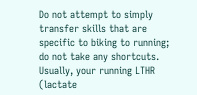Do not attempt to simply transfer skills that are specific to biking to running; do not take any shortcuts. Usually, your running LTHR (lactate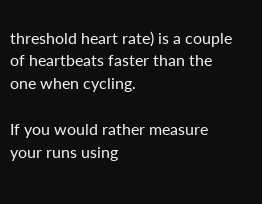threshold heart rate) is a couple of heartbeats faster than the one when cycling.

If you would rather measure your runs using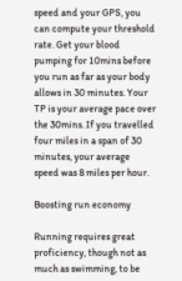speed and your GPS, you can compute your threshold rate. Get your blood pumping for 10mins before you run as far as your body allows in 30 minutes. Your TP is your average pace over the 30mins. If you travelled four miles in a span of 30 minutes, your average speed was 8 miles per hour.

Boosting run economy

Running requires great proficiency, though not as much as swimming, to be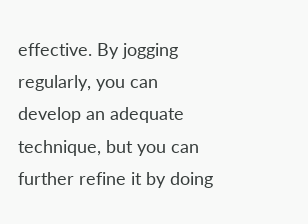effective. By jogging regularly, you can develop an adequate technique, but you can further refine it by doing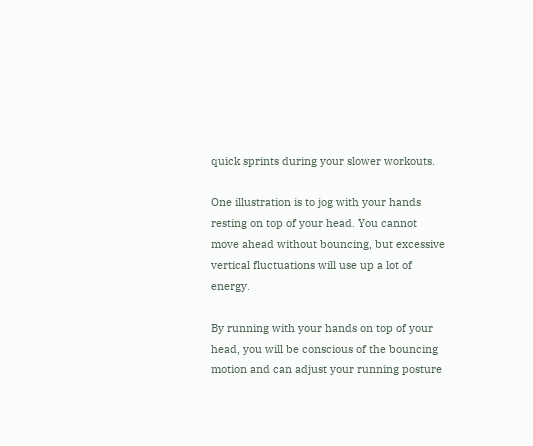quick sprints during your slower workouts.

One illustration is to jog with your hands resting on top of your head. You cannot move ahead without bouncing, but excessive vertical fluctuations will use up a lot of energy.

By running with your hands on top of your head, you will be conscious of the bouncing motion and can adjust your running posture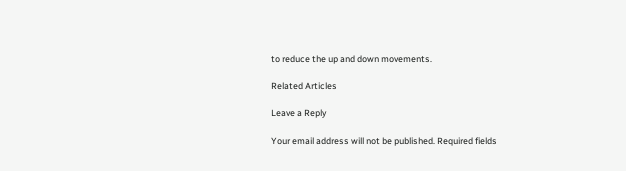to reduce the up and down movements.

Related Articles

Leave a Reply

Your email address will not be published. Required fields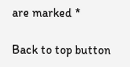are marked *

Back to top button